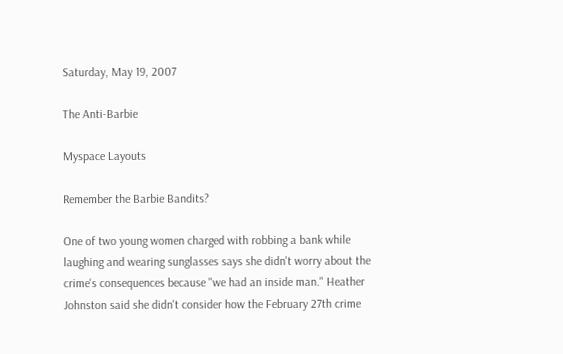Saturday, May 19, 2007

The Anti-Barbie

Myspace Layouts

Remember the Barbie Bandits?

One of two young women charged with robbing a bank while laughing and wearing sunglasses says she didn't worry about the crime's consequences because "we had an inside man." Heather Johnston said she didn't consider how the February 27th crime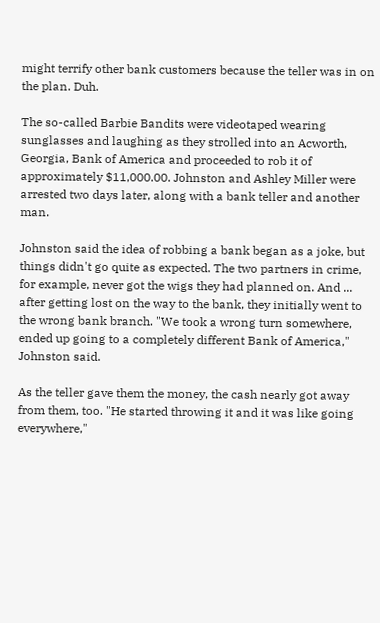might terrify other bank customers because the teller was in on the plan. Duh.

The so-called Barbie Bandits were videotaped wearing sunglasses and laughing as they strolled into an Acworth, Georgia, Bank of America and proceeded to rob it of approximately $11,000.00. Johnston and Ashley Miller were arrested two days later, along with a bank teller and another man.

Johnston said the idea of robbing a bank began as a joke, but things didn't go quite as expected. The two partners in crime, for example, never got the wigs they had planned on. And ... after getting lost on the way to the bank, they initially went to the wrong bank branch. "We took a wrong turn somewhere, ended up going to a completely different Bank of America," Johnston said.

As the teller gave them the money, the cash nearly got away from them, too. "He started throwing it and it was like going everywhere,"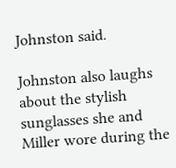Johnston said.

Johnston also laughs about the stylish sunglasses she and Miller wore during the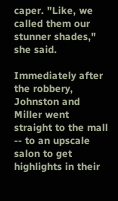caper. "Like, we called them our stunner shades," she said.

Immediately after the robbery, Johnston and Miller went straight to the mall -- to an upscale salon to get highlights in their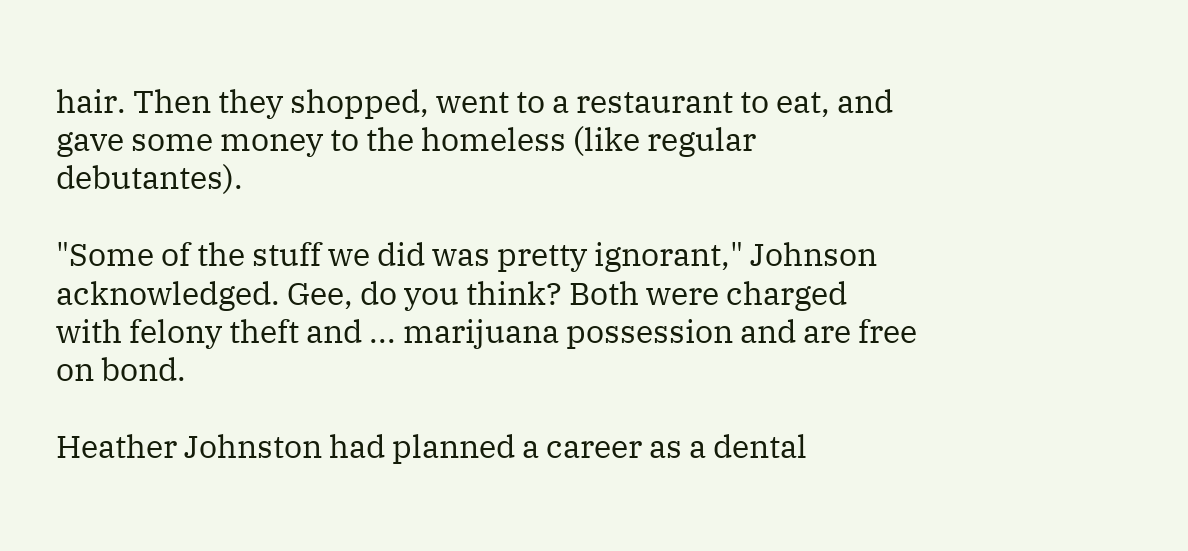hair. Then they shopped, went to a restaurant to eat, and gave some money to the homeless (like regular debutantes).

"Some of the stuff we did was pretty ignorant," Johnson acknowledged. Gee, do you think? Both were charged with felony theft and ... marijuana possession and are free on bond.

Heather Johnston had planned a career as a dental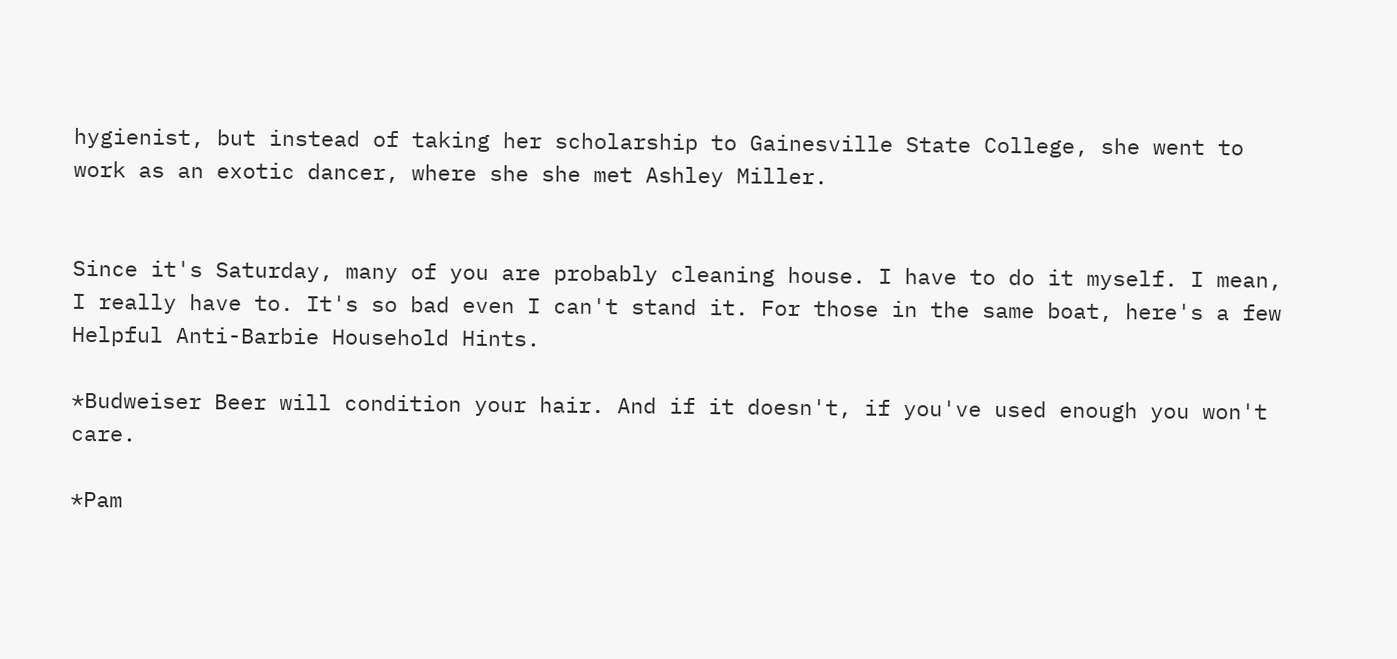hygienist, but instead of taking her scholarship to Gainesville State College, she went to work as an exotic dancer, where she she met Ashley Miller.


Since it's Saturday, many of you are probably cleaning house. I have to do it myself. I mean, I really have to. It's so bad even I can't stand it. For those in the same boat, here's a few Helpful Anti-Barbie Household Hints.

*Budweiser Beer will condition your hair. And if it doesn't, if you've used enough you won't care.

*Pam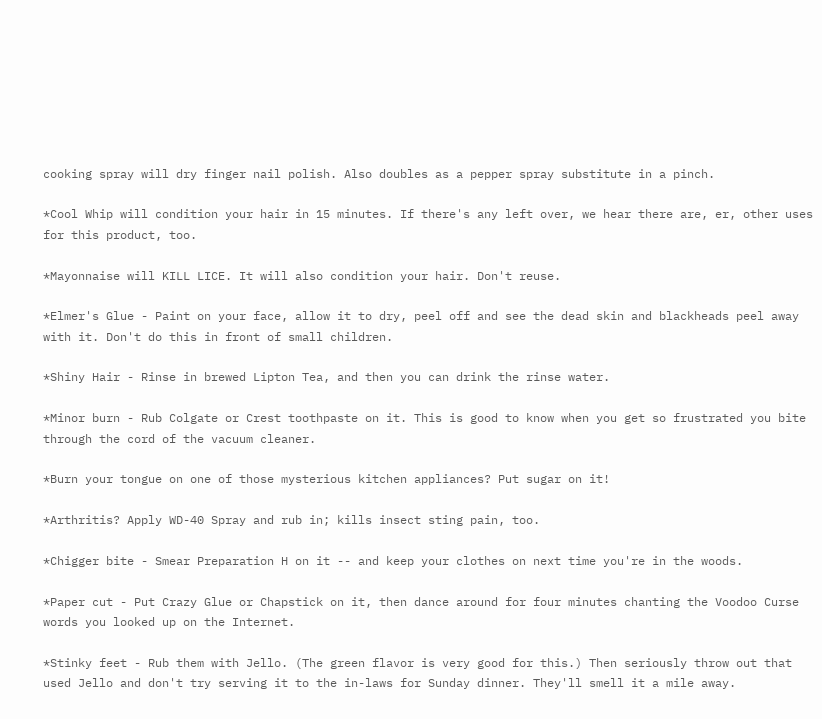cooking spray will dry finger nail polish. Also doubles as a pepper spray substitute in a pinch.

*Cool Whip will condition your hair in 15 minutes. If there's any left over, we hear there are, er, other uses for this product, too.

*Mayonnaise will KILL LICE. It will also condition your hair. Don't reuse.

*Elmer's Glue - Paint on your face, allow it to dry, peel off and see the dead skin and blackheads peel away with it. Don't do this in front of small children.

*Shiny Hair - Rinse in brewed Lipton Tea, and then you can drink the rinse water.

*Minor burn - Rub Colgate or Crest toothpaste on it. This is good to know when you get so frustrated you bite through the cord of the vacuum cleaner.

*Burn your tongue on one of those mysterious kitchen appliances? Put sugar on it!

*Arthritis? Apply WD-40 Spray and rub in; kills insect sting pain, too.

*Chigger bite - Smear Preparation H on it -- and keep your clothes on next time you're in the woods.

*Paper cut - Put Crazy Glue or Chapstick on it, then dance around for four minutes chanting the Voodoo Curse words you looked up on the Internet.

*Stinky feet - Rub them with Jello. (The green flavor is very good for this.) Then seriously throw out that used Jello and don't try serving it to the in-laws for Sunday dinner. They'll smell it a mile away.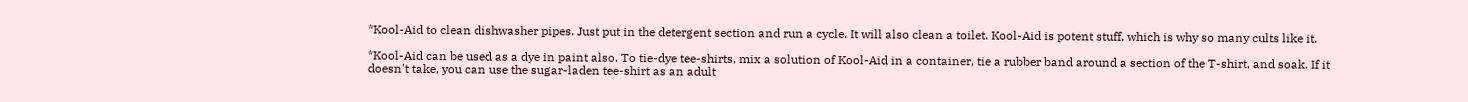*Kool-Aid to clean dishwasher pipes. Just put in the detergent section and run a cycle. It will also clean a toilet. Kool-Aid is potent stuff, which is why so many cults like it.

*Kool-Aid can be used as a dye in paint also. To tie-dye tee-shirts, mix a solution of Kool-Aid in a container, tie a rubber band around a section of the T-shirt, and soak. If it doesn't take, you can use the sugar-laden tee-shirt as an adult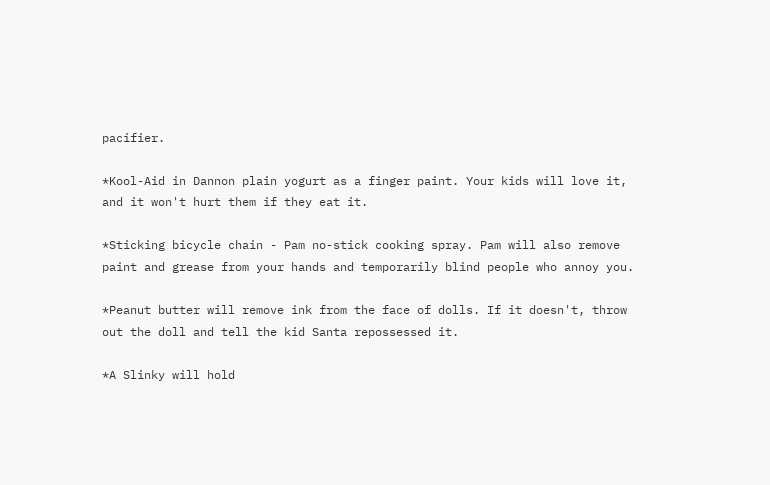pacifier.

*Kool-Aid in Dannon plain yogurt as a finger paint. Your kids will love it, and it won't hurt them if they eat it.

*Sticking bicycle chain - Pam no-stick cooking spray. Pam will also remove paint and grease from your hands and temporarily blind people who annoy you.

*Peanut butter will remove ink from the face of dolls. If it doesn't, throw out the doll and tell the kid Santa repossessed it.

*A Slinky will hold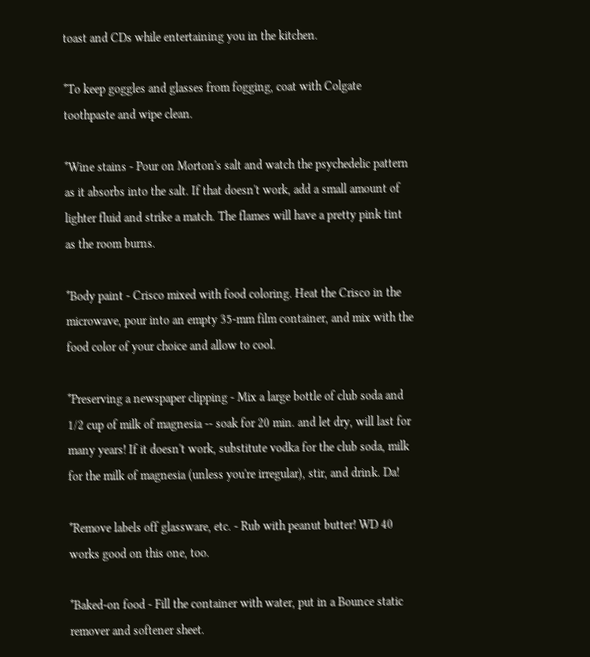toast and CDs while entertaining you in the kitchen.

*To keep goggles and glasses from fogging, coat with Colgate toothpaste and wipe clean.

*Wine stains - Pour on Morton's salt and watch the psychedelic pattern as it absorbs into the salt. If that doesn't work, add a small amount of lighter fluid and strike a match. The flames will have a pretty pink tint as the room burns.

*Body paint - Crisco mixed with food coloring. Heat the Crisco in the microwave, pour into an empty 35-mm film container, and mix with the food color of your choice and allow to cool.

*Preserving a newspaper clipping - Mix a large bottle of club soda and 1/2 cup of milk of magnesia -- soak for 20 min. and let dry, will last for many years! If it doesn't work, substitute vodka for the club soda, milk for the milk of magnesia (unless you're irregular), stir, and drink. Da!

*Remove labels off glassware, etc. - Rub with peanut butter! WD 40 works good on this one, too.

*Baked-on food - Fill the container with water, put in a Bounce static remover and softener sheet.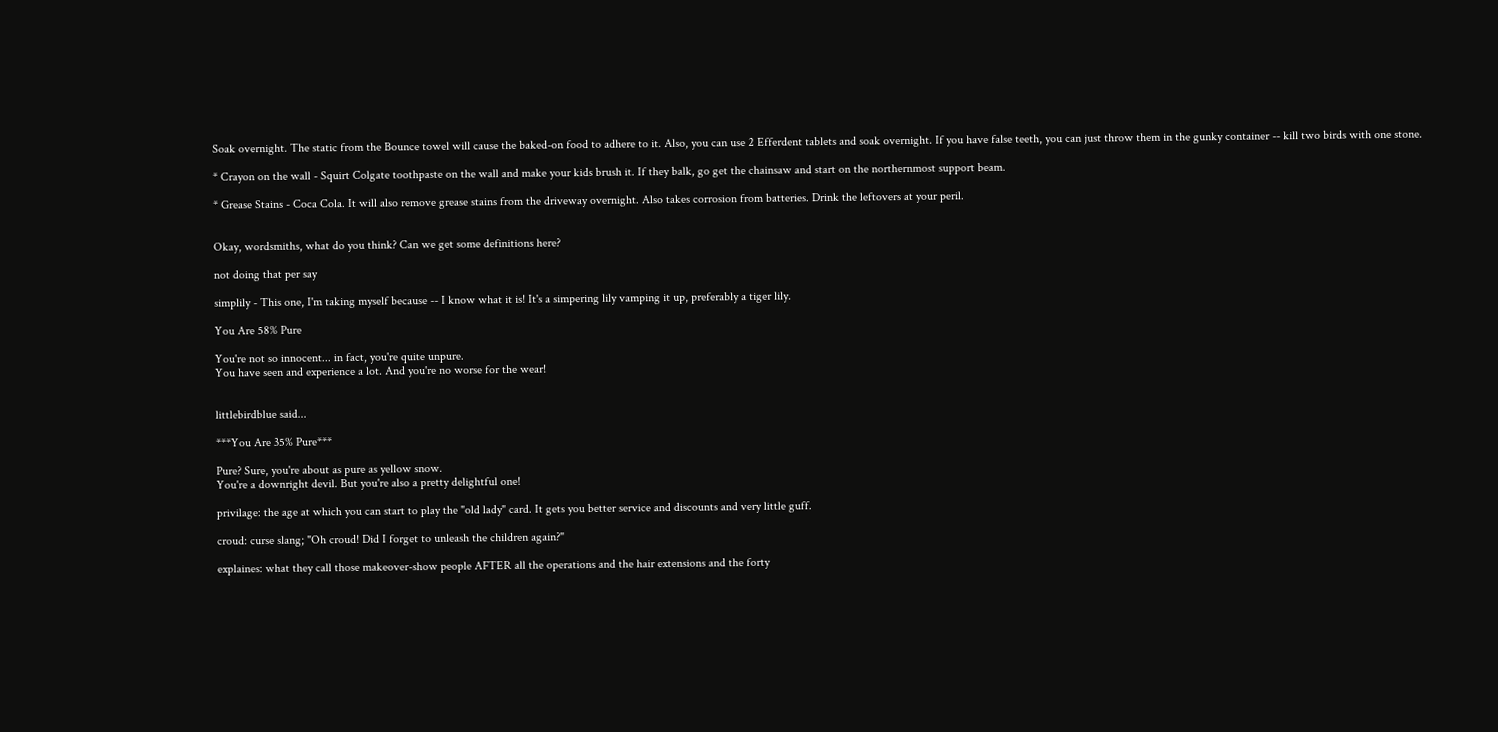Soak overnight. The static from the Bounce towel will cause the baked-on food to adhere to it. Also, you can use 2 Efferdent tablets and soak overnight. If you have false teeth, you can just throw them in the gunky container -- kill two birds with one stone.

* Crayon on the wall - Squirt Colgate toothpaste on the wall and make your kids brush it. If they balk, go get the chainsaw and start on the northernmost support beam.

* Grease Stains - Coca Cola. It will also remove grease stains from the driveway overnight. Also takes corrosion from batteries. Drink the leftovers at your peril.


Okay, wordsmiths, what do you think? Can we get some definitions here?

not doing that per say

simplily - This one, I'm taking myself because -- I know what it is! It's a simpering lily vamping it up, preferably a tiger lily.

You Are 58% Pure

You're not so innocent... in fact, you're quite unpure.
You have seen and experience a lot. And you're no worse for the wear!


littlebirdblue said...

***You Are 35% Pure***

Pure? Sure, you're about as pure as yellow snow.
You're a downright devil. But you're also a pretty delightful one!

privilage: the age at which you can start to play the "old lady" card. It gets you better service and discounts and very little guff.

croud: curse slang; "Oh croud! Did I forget to unleash the children again?"

explaines: what they call those makeover-show people AFTER all the operations and the hair extensions and the forty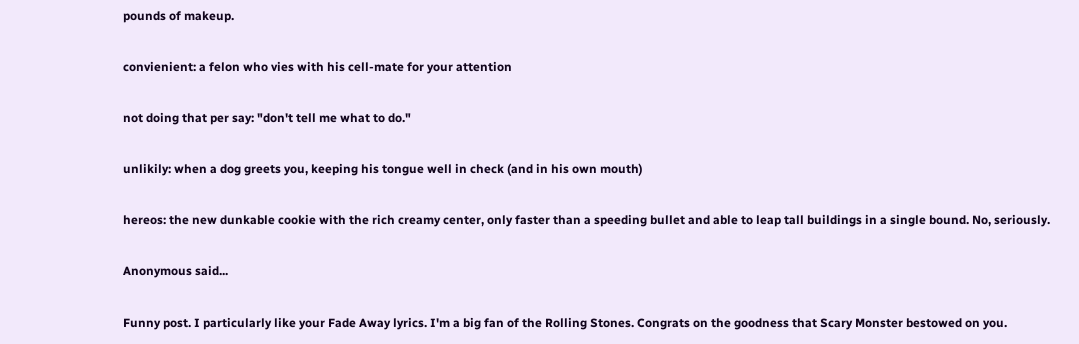pounds of makeup.

convienient: a felon who vies with his cell-mate for your attention

not doing that per say: "don't tell me what to do."

unlikily: when a dog greets you, keeping his tongue well in check (and in his own mouth)

hereos: the new dunkable cookie with the rich creamy center, only faster than a speeding bullet and able to leap tall buildings in a single bound. No, seriously.

Anonymous said...

Funny post. I particularly like your Fade Away lyrics. I'm a big fan of the Rolling Stones. Congrats on the goodness that Scary Monster bestowed on you.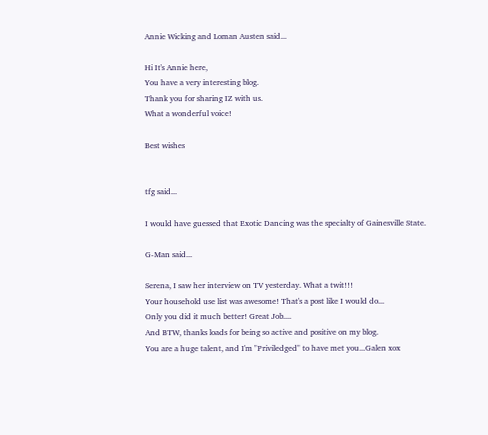Annie Wicking and Loman Austen said...

Hi It's Annie here,
You have a very interesting blog.
Thank you for sharing IZ with us.
What a wonderful voice!

Best wishes


tfg said...

I would have guessed that Exotic Dancing was the specialty of Gainesville State.

G-Man said...

Serena, I saw her interview on TV yesterday. What a twit!!!
Your household use list was awesome! That's a post like I would do...
Only you did it much better! Great Job....
And BTW, thanks loads for being so active and positive on my blog.
You are a huge talent, and I'm "Priviledged" to have met you...Galen xox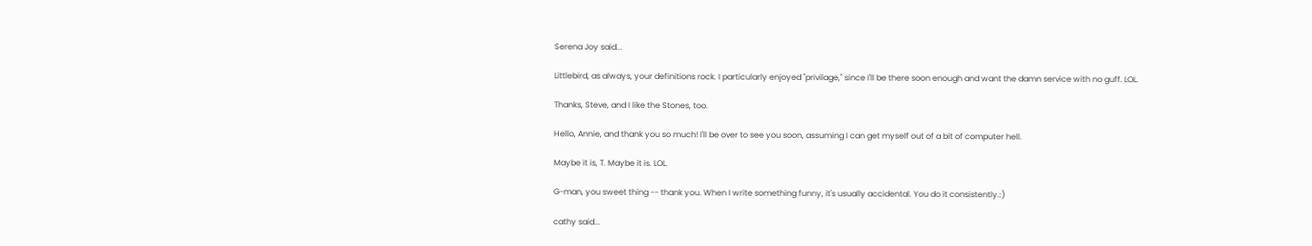Serena Joy said...

Littlebird, as always, your definitions rock. I particularly enjoyed "privilage," since I'll be there soon enough and want the damn service with no guff. LOL.

Thanks, Steve, and I like the Stones, too.

Hello, Annie, and thank you so much! I'll be over to see you soon, assuming I can get myself out of a bit of computer hell.

Maybe it is, T. Maybe it is. LOL.

G-man, you sweet thing -- thank you. When I write something funny, it's usually accidental. You do it consistently.:)

cathy said...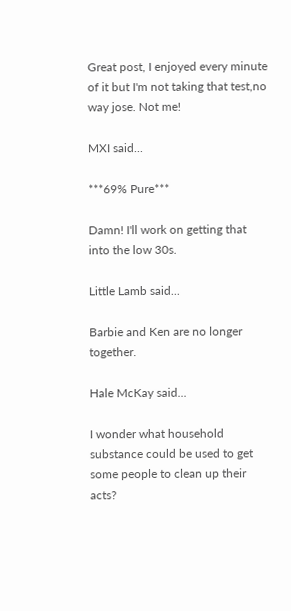Great post, I enjoyed every minute of it but I'm not taking that test,no way jose. Not me!

MXI said...

***69% Pure***

Damn! I'll work on getting that into the low 30s.

Little Lamb said...

Barbie and Ken are no longer together.

Hale McKay said...

I wonder what household substance could be used to get some people to clean up their acts?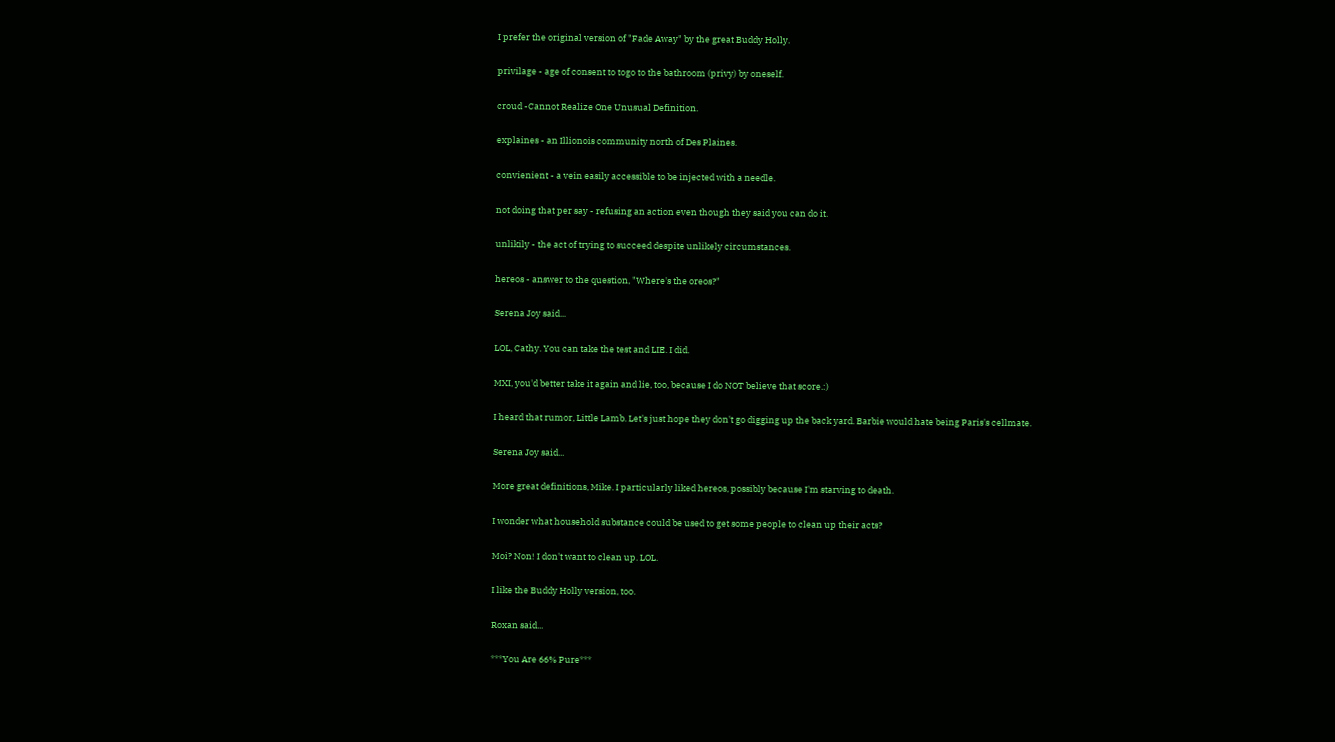I prefer the original version of "Fade Away" by the great Buddy Holly.

privilage - age of consent to togo to the bathroom (privy) by oneself.

croud -Cannot Realize One Unusual Definition.

explaines - an Illionois community north of Des Plaines.

convienient - a vein easily accessible to be injected with a needle.

not doing that per say - refusing an action even though they said you can do it.

unlikily - the act of trying to succeed despite unlikely circumstances.

hereos - answer to the question, "Where's the oreos?"

Serena Joy said...

LOL, Cathy. You can take the test and LIE. I did.

MXI, you'd better take it again and lie, too, because I do NOT believe that score.:)

I heard that rumor, Little Lamb. Let's just hope they don't go digging up the back yard. Barbie would hate being Paris's cellmate.

Serena Joy said...

More great definitions, Mike. I particularly liked hereos, possibly because I'm starving to death.

I wonder what household substance could be used to get some people to clean up their acts?

Moi? Non! I don't want to clean up. LOL.

I like the Buddy Holly version, too.

Roxan said...

***You Are 66% Pure***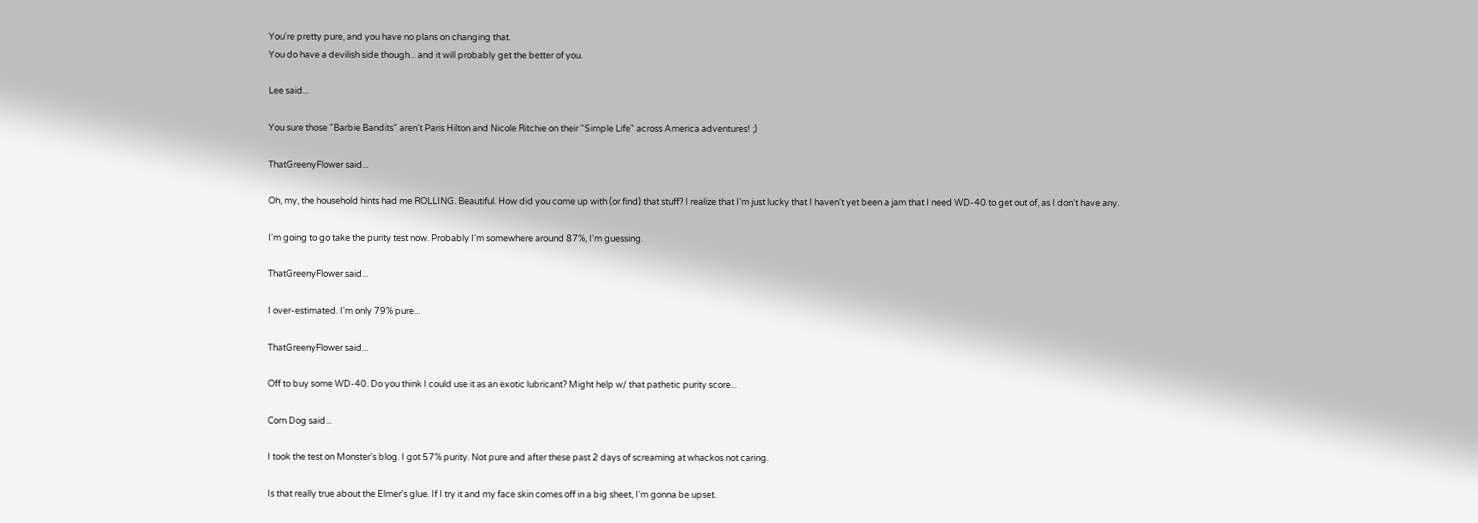You're pretty pure, and you have no plans on changing that.
You do have a devilish side though... and it will probably get the better of you.

Lee said...

You sure those "Barbie Bandits" aren't Paris Hilton and Nicole Ritchie on their "Simple Life" across America adventures! ;)

ThatGreenyFlower said...

Oh, my, the household hints had me ROLLING. Beautiful. How did you come up with (or find) that stuff? I realize that I'm just lucky that I haven't yet been a jam that I need WD-40 to get out of, as I don't have any.

I'm going to go take the purity test now. Probably I'm somewhere around 87%, I'm guessing.

ThatGreenyFlower said...

I over-estimated. I'm only 79% pure...

ThatGreenyFlower said...

Off to buy some WD-40. Do you think I could use it as an exotic lubricant? Might help w/ that pathetic purity score...

Corn Dog said...

I took the test on Monster's blog. I got 57% purity. Not pure and after these past 2 days of screaming at whackos not caring.

Is that really true about the Elmer's glue. If I try it and my face skin comes off in a big sheet, I'm gonna be upset.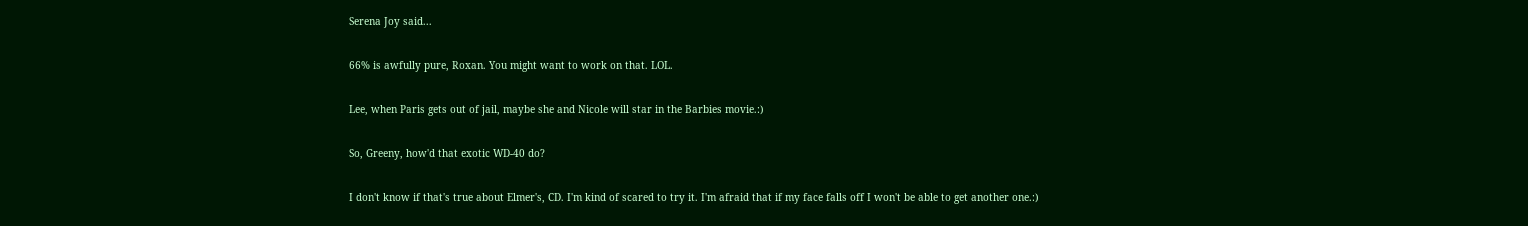Serena Joy said...

66% is awfully pure, Roxan. You might want to work on that. LOL.

Lee, when Paris gets out of jail, maybe she and Nicole will star in the Barbies movie.:)

So, Greeny, how'd that exotic WD-40 do?

I don't know if that's true about Elmer's, CD. I'm kind of scared to try it. I'm afraid that if my face falls off I won't be able to get another one.:)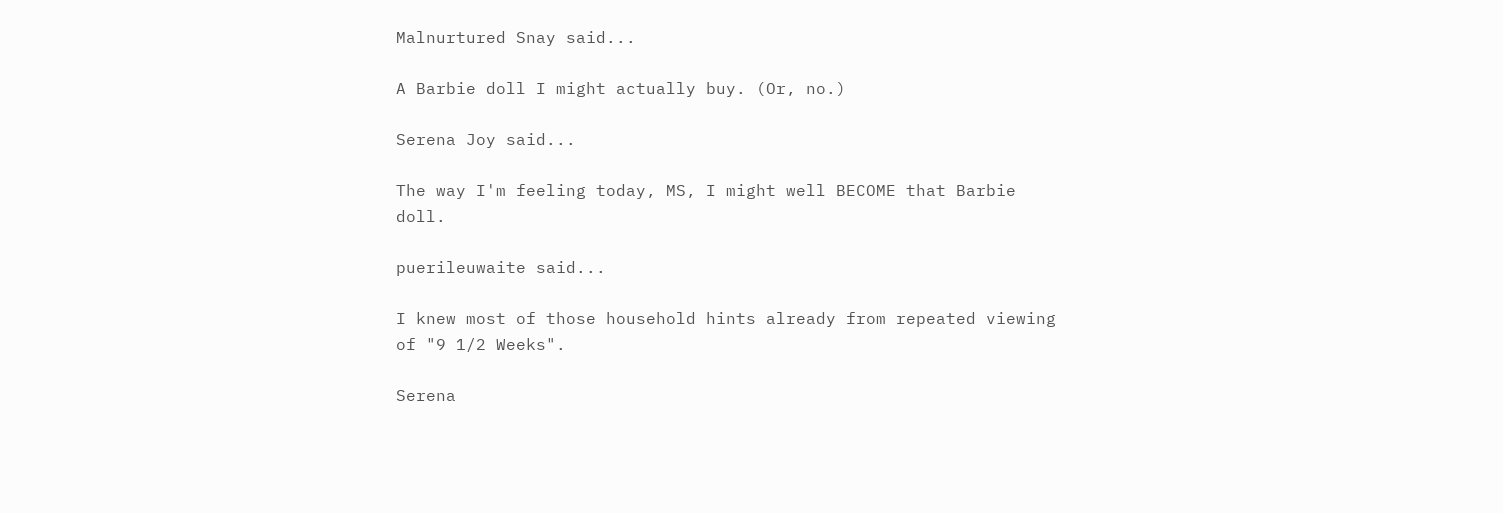Malnurtured Snay said...

A Barbie doll I might actually buy. (Or, no.)

Serena Joy said...

The way I'm feeling today, MS, I might well BECOME that Barbie doll.

puerileuwaite said...

I knew most of those household hints already from repeated viewing of "9 1/2 Weeks".

Serena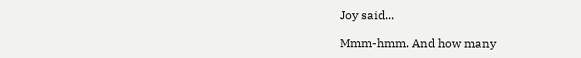Joy said...

Mmm-hmm. And how many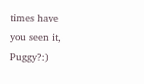times have you seen it, Puggy?:)